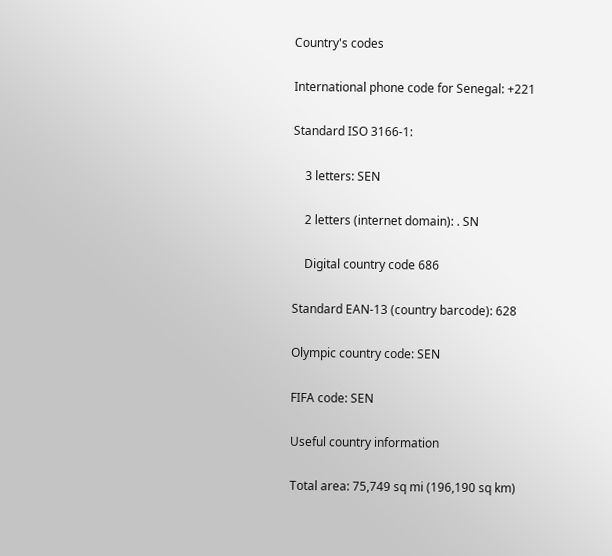Country's codes

International phone code for Senegal: +221

Standard ISO 3166-1:

    3 letters: SEN

    2 letters (internet domain): . SN

    Digital country code 686

Standard EAN-13 (country barcode): 628

Olympic country code: SEN

FIFA code: SEN

Useful country information

Total area: 75,749 sq mi (196,190 sq km)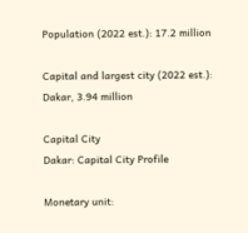Population (2022 est.): 17.2 million

Capital and largest city (2022 est.): Dakar, 3.94 million

Capital City
Dakar: Capital City Profile

Monetary unit: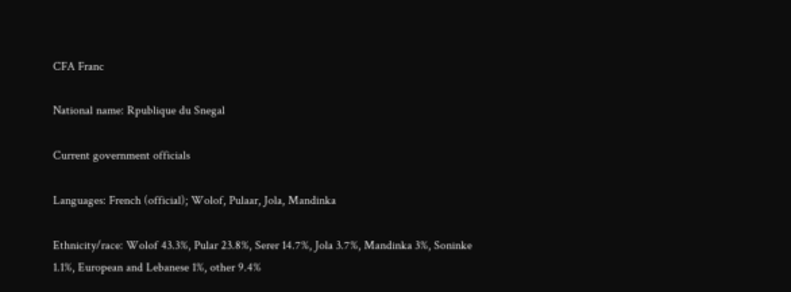CFA Franc

National name: Rpublique du Snegal

Current government officials

Languages: French (official); Wolof, Pulaar, Jola, Mandinka

Ethnicity/race: Wolof 43.3%, Pular 23.8%, Serer 14.7%, Jola 3.7%, Mandinka 3%, Soninke 1.1%, European and Lebanese 1%, other 9.4%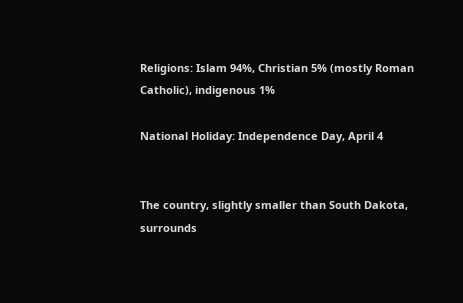Religions: Islam 94%, Christian 5% (mostly Roman Catholic), indigenous 1%

National Holiday: Independence Day, April 4


The country, slightly smaller than South Dakota, surrounds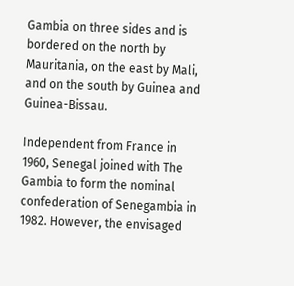Gambia on three sides and is bordered on the north by Mauritania, on the east by Mali, and on the south by Guinea and Guinea-Bissau.

Independent from France in 1960, Senegal joined with The Gambia to form the nominal confederation of Senegambia in 1982. However, the envisaged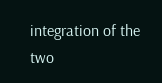integration of the two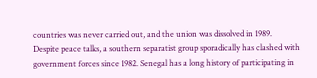countries was never carried out, and the union was dissolved in 1989.
Despite peace talks, a southern separatist group sporadically has clashed with government forces since 1982. Senegal has a long history of participating in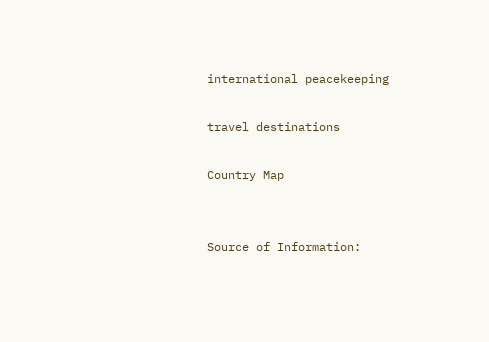international peacekeeping

travel destinations

Country Map


Source of Information: